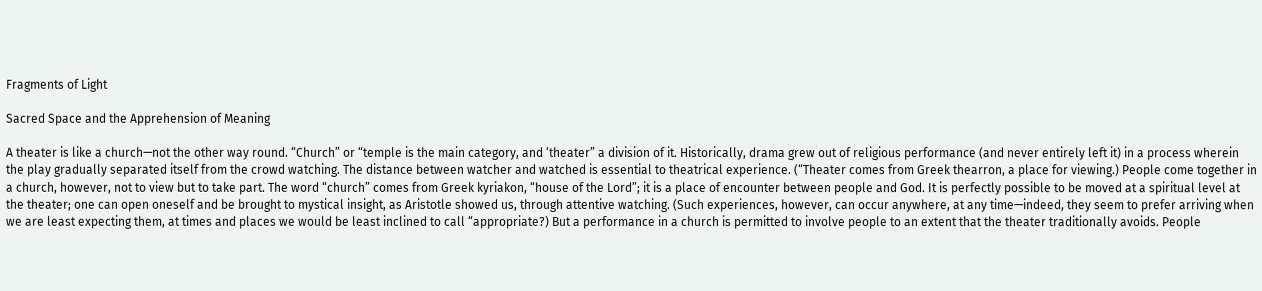Fragments of Light

Sacred Space and the Apprehension of Meaning

A theater is like a church—not the other way round. “Church” or “temple is the main category, and ‘theater” a division of it. Historically, drama grew out of religious performance (and never entirely left it) in a process wherein the play gradually separated itself from the crowd watching. The distance between watcher and watched is essential to theatrical experience. (“Theater comes from Greek thearron, a place for viewing.) People come together in a church, however, not to view but to take part. The word “church” comes from Greek kyriakon, “house of the Lord”; it is a place of encounter between people and God. It is perfectly possible to be moved at a spiritual level at the theater; one can open oneself and be brought to mystical insight, as Aristotle showed us, through attentive watching. (Such experiences, however, can occur anywhere, at any time—indeed, they seem to prefer arriving when we are least expecting them, at times and places we would be least inclined to call “appropriate?) But a performance in a church is permitted to involve people to an extent that the theater traditionally avoids. People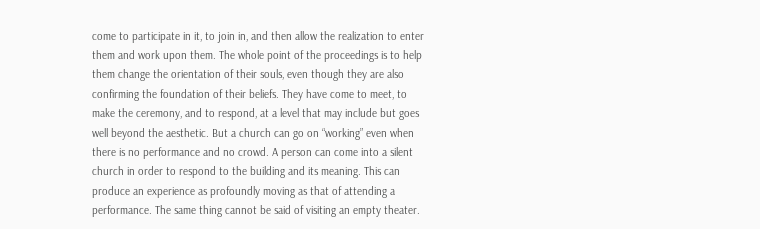come to participate in it, to join in, and then allow the realization to enter them and work upon them. The whole point of the proceedings is to help them change the orientation of their souls, even though they are also confirming the foundation of their beliefs. They have come to meet, to make the ceremony, and to respond, at a level that may include but goes well beyond the aesthetic. But a church can go on “working” even when there is no performance and no crowd. A person can come into a silent church in order to respond to the building and its meaning. This can produce an experience as profoundly moving as that of attending a performance. The same thing cannot be said of visiting an empty theater.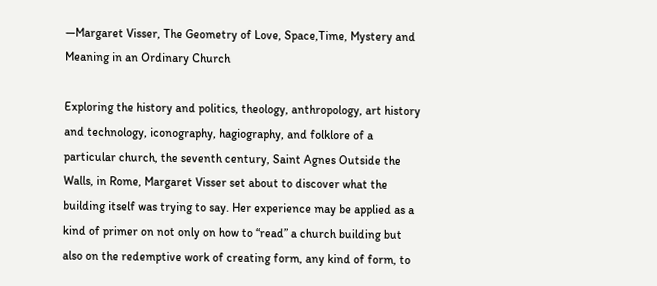—Margaret Visser, The Geometry of Love, Space,Time, Mystery and Meaning in an Ordinary Church

Exploring the history and politics, theology, anthropology, art history and technology, iconography, hagiography, and folklore of a particular church, the seventh century, Saint Agnes Outside the Walls, in Rome, Margaret Visser set about to discover what the building itself was trying to say. Her experience may be applied as a kind of primer on not only on how to “read” a church building but also on the redemptive work of creating form, any kind of form, to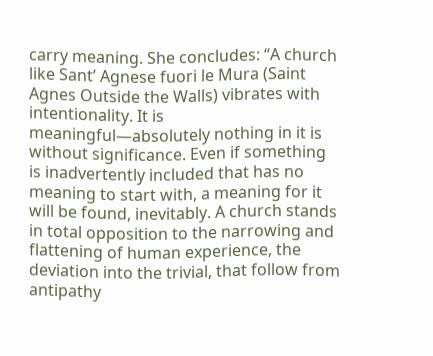carry meaning. She concludes: “A church like Sant’ Agnese fuori le Mura (Saint Agnes Outside the Walls) vibrates with intentionality. It is meaningful—absolutely nothing in it is without significance. Even if something is inadvertently included that has no meaning to start with, a meaning for it will be found, inevitably. A church stands in total opposition to the narrowing and flattening of human experience, the deviation into the trivial, that follow from antipathy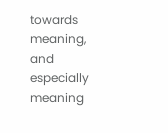towards meaning, and especially meaning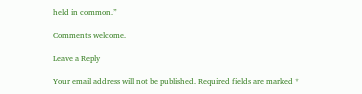held in common.”

Comments welcome.

Leave a Reply

Your email address will not be published. Required fields are marked *